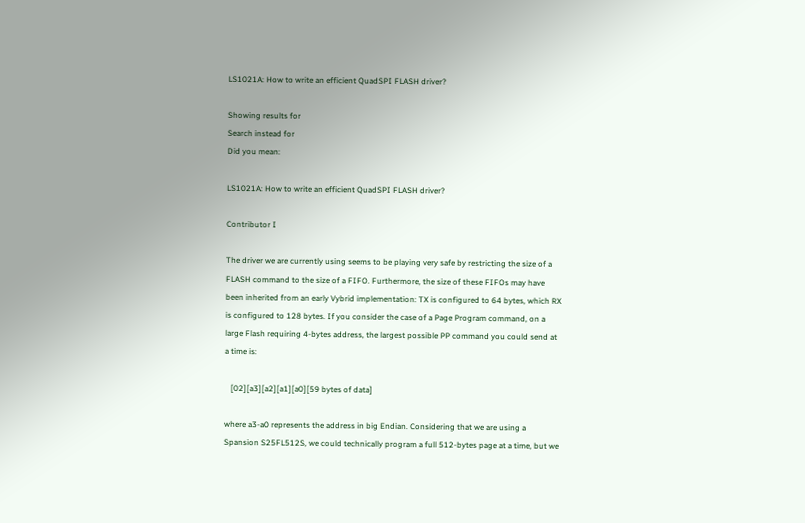LS1021A: How to write an efficient QuadSPI FLASH driver?

Showing results for
Search instead for
Did you mean:

LS1021A: How to write an efficient QuadSPI FLASH driver?

Contributor I

The driver we are currently using seems to be playing very safe by restricting the size of a FLASH command to the size of a FIFO. Furthermore, the size of these FIFOs may have been inherited from an early Vybrid implementation: TX is configured to 64 bytes, which RX is configured to 128 bytes. If you consider the case of a Page Program command, on a large Flash requiring 4-bytes address, the largest possible PP command you could send at a time is:

   [02][a3][a2][a1][a0][59 bytes of data]

where a3-a0 represents the address in big Endian. Considering that we are using a Spansion S25FL512S, we could technically program a full 512-bytes page at a time, but we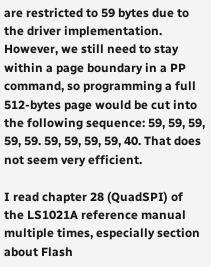are restricted to 59 bytes due to the driver implementation. However, we still need to stay within a page boundary in a PP command, so programming a full 512-bytes page would be cut into the following sequence: 59, 59, 59, 59, 59. 59, 59, 59, 59, 40. That does not seem very efficient.

I read chapter 28 (QuadSPI) of the LS1021A reference manual multiple times, especially section about Flash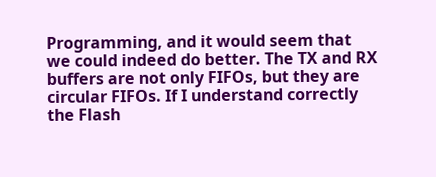Programming, and it would seem that we could indeed do better. The TX and RX buffers are not only FIFOs, but they are circular FIFOs. If I understand correctly the Flash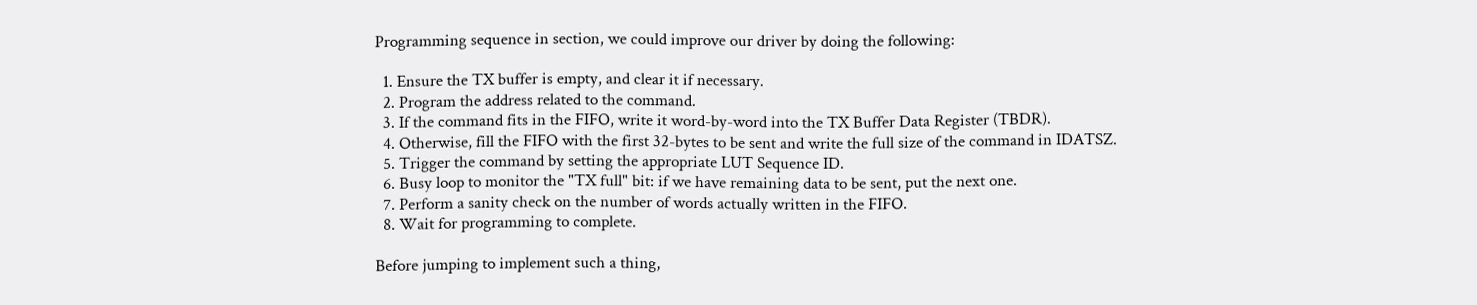Programming sequence in section, we could improve our driver by doing the following:

  1. Ensure the TX buffer is empty, and clear it if necessary.
  2. Program the address related to the command.
  3. If the command fits in the FIFO, write it word-by-word into the TX Buffer Data Register (TBDR).
  4. Otherwise, fill the FIFO with the first 32-bytes to be sent and write the full size of the command in IDATSZ.
  5. Trigger the command by setting the appropriate LUT Sequence ID.
  6. Busy loop to monitor the "TX full" bit: if we have remaining data to be sent, put the next one.
  7. Perform a sanity check on the number of words actually written in the FIFO.
  8. Wait for programming to complete.

Before jumping to implement such a thing,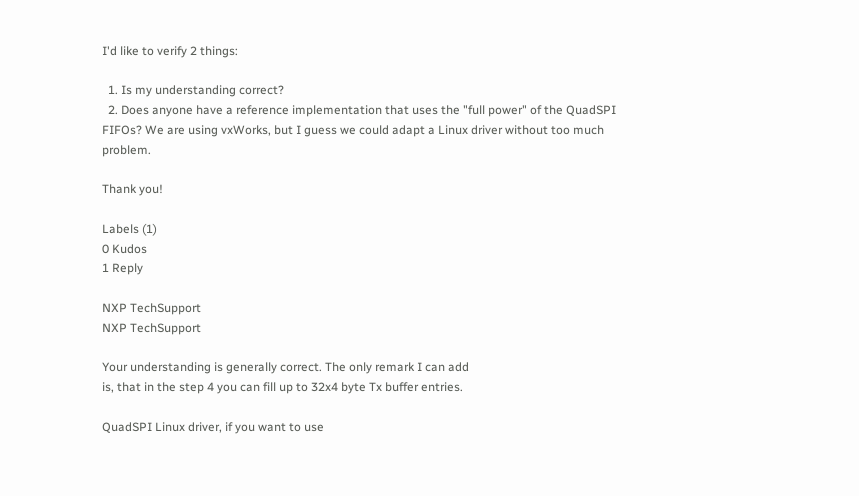I'd like to verify 2 things:

  1. Is my understanding correct?
  2. Does anyone have a reference implementation that uses the "full power" of the QuadSPI FIFOs? We are using vxWorks, but I guess we could adapt a Linux driver without too much problem.

Thank you!

Labels (1)
0 Kudos
1 Reply

NXP TechSupport
NXP TechSupport

Your understanding is generally correct. The only remark I can add
is, that in the step 4 you can fill up to 32x4 byte Tx buffer entries.

QuadSPI Linux driver, if you want to use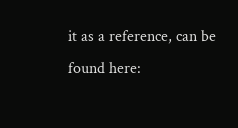it as a reference, can be
found here: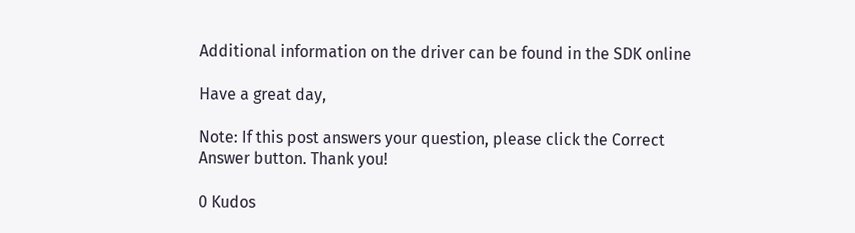Additional information on the driver can be found in the SDK online

Have a great day,

Note: If this post answers your question, please click the Correct Answer button. Thank you!

0 Kudos